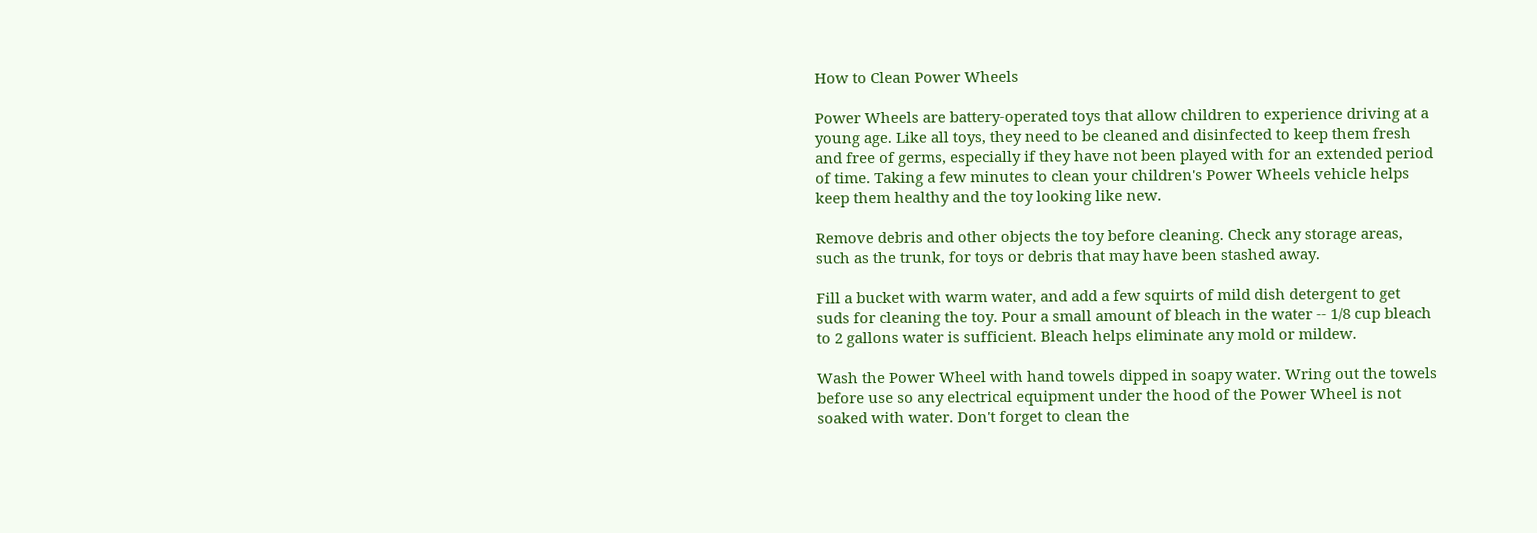How to Clean Power Wheels

Power Wheels are battery-operated toys that allow children to experience driving at a young age. Like all toys, they need to be cleaned and disinfected to keep them fresh and free of germs, especially if they have not been played with for an extended period of time. Taking a few minutes to clean your children's Power Wheels vehicle helps keep them healthy and the toy looking like new.

Remove debris and other objects the toy before cleaning. Check any storage areas, such as the trunk, for toys or debris that may have been stashed away.

Fill a bucket with warm water, and add a few squirts of mild dish detergent to get suds for cleaning the toy. Pour a small amount of bleach in the water -- 1/8 cup bleach to 2 gallons water is sufficient. Bleach helps eliminate any mold or mildew.

Wash the Power Wheel with hand towels dipped in soapy water. Wring out the towels before use so any electrical equipment under the hood of the Power Wheel is not soaked with water. Don't forget to clean the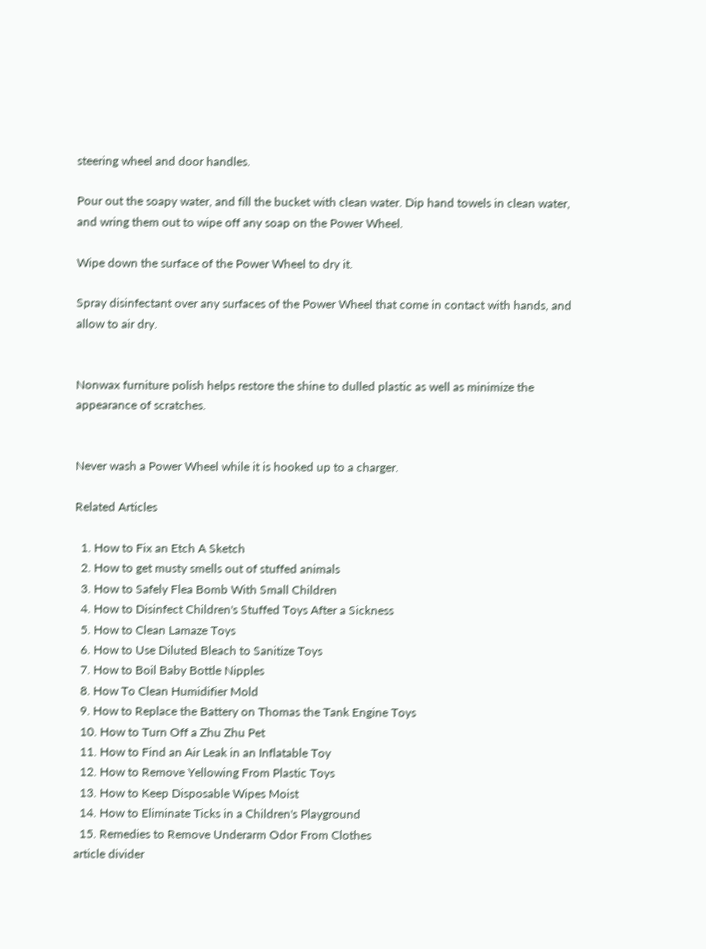steering wheel and door handles.

Pour out the soapy water, and fill the bucket with clean water. Dip hand towels in clean water, and wring them out to wipe off any soap on the Power Wheel.

Wipe down the surface of the Power Wheel to dry it.

Spray disinfectant over any surfaces of the Power Wheel that come in contact with hands, and allow to air dry.


Nonwax furniture polish helps restore the shine to dulled plastic as well as minimize the appearance of scratches.


Never wash a Power Wheel while it is hooked up to a charger.

Related Articles

  1. How to Fix an Etch A Sketch
  2. How to get musty smells out of stuffed animals
  3. How to Safely Flea Bomb With Small Children
  4. How to Disinfect Children's Stuffed Toys After a Sickness
  5. How to Clean Lamaze Toys
  6. How to Use Diluted Bleach to Sanitize Toys
  7. How to Boil Baby Bottle Nipples
  8. How To Clean Humidifier Mold
  9. How to Replace the Battery on Thomas the Tank Engine Toys
  10. How to Turn Off a Zhu Zhu Pet
  11. How to Find an Air Leak in an Inflatable Toy
  12. How to Remove Yellowing From Plastic Toys
  13. How to Keep Disposable Wipes Moist
  14. How to Eliminate Ticks in a Children's Playground
  15. Remedies to Remove Underarm Odor From Clothes
article divider